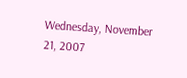Wednesday, November 21, 2007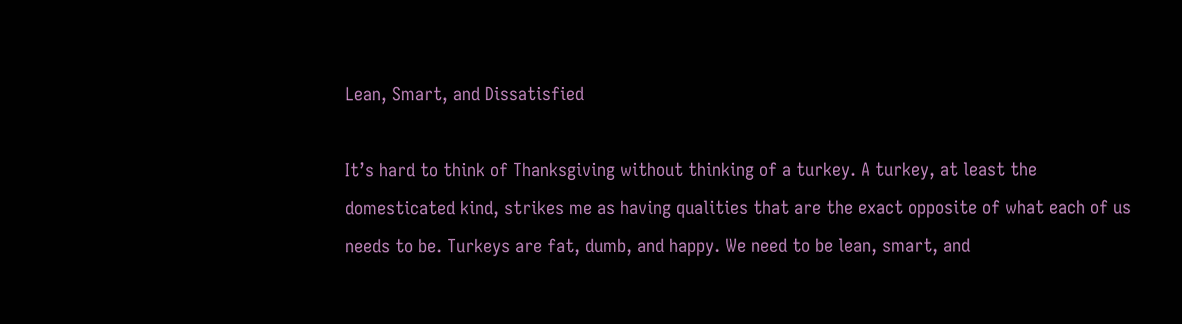Lean, Smart, and Dissatisfied

It’s hard to think of Thanksgiving without thinking of a turkey. A turkey, at least the domesticated kind, strikes me as having qualities that are the exact opposite of what each of us needs to be. Turkeys are fat, dumb, and happy. We need to be lean, smart, and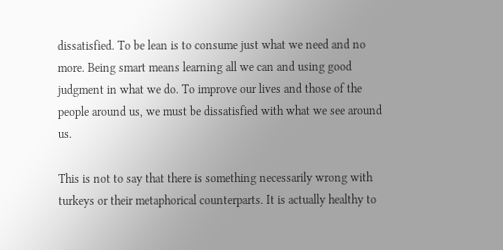dissatisfied. To be lean is to consume just what we need and no more. Being smart means learning all we can and using good judgment in what we do. To improve our lives and those of the people around us, we must be dissatisfied with what we see around us.

This is not to say that there is something necessarily wrong with turkeys or their metaphorical counterparts. It is actually healthy to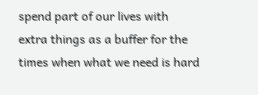spend part of our lives with extra things as a buffer for the times when what we need is hard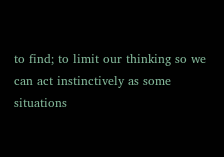to find; to limit our thinking so we can act instinctively as some situations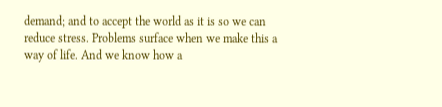demand; and to accept the world as it is so we can reduce stress. Problems surface when we make this a way of life. And we know how a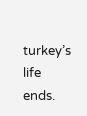turkey’s life ends.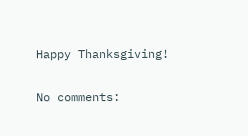Happy Thanksgiving!

No comments: